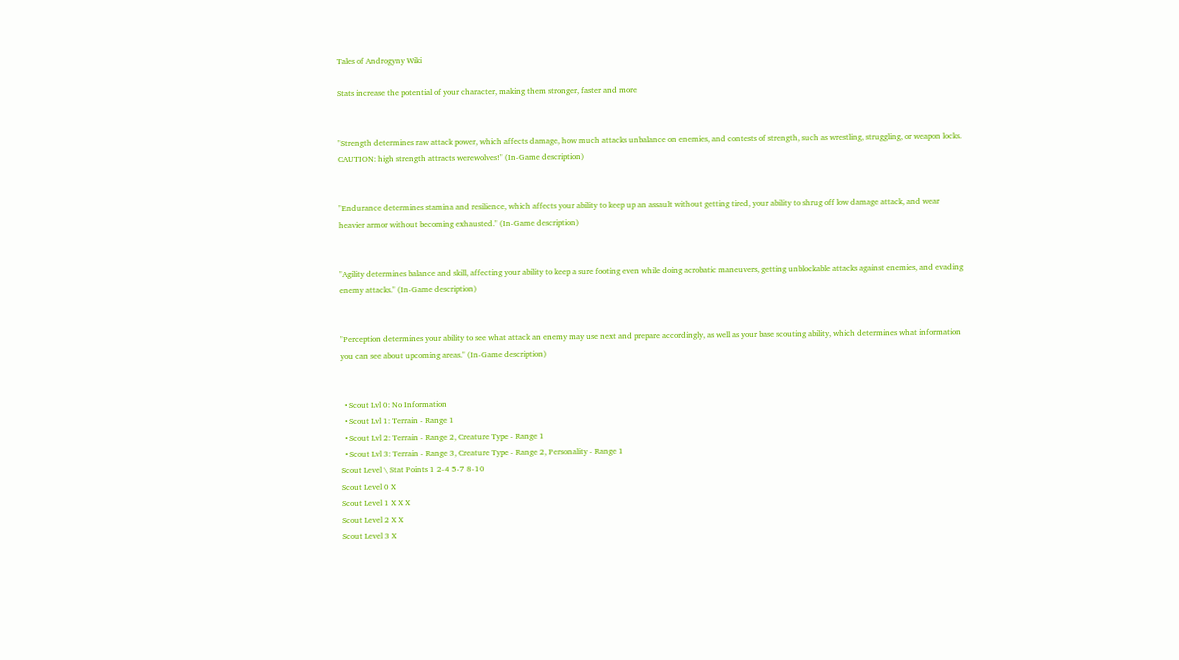Tales of Androgyny Wiki

Stats increase the potential of your character, making them stronger, faster and more


"Strength determines raw attack power, which affects damage, how much attacks unbalance on enemies, and contests of strength, such as wrestling, struggling, or weapon locks. CAUTION: high strength attracts werewolves!" (In-Game description)


"Endurance determines stamina and resilience, which affects your ability to keep up an assault without getting tired, your ability to shrug off low damage attack, and wear heavier armor without becoming exhausted." (In-Game description)


"Agility determines balance and skill, affecting your ability to keep a sure footing even while doing acrobatic maneuvers, getting unblockable attacks against enemies, and evading enemy attacks." (In-Game description)


"Perception determines your ability to see what attack an enemy may use next and prepare accordingly, as well as your base scouting ability, which determines what information you can see about upcoming areas." (In-Game description)


  • Scout Lvl 0: No Information
  • Scout Lvl 1: Terrain - Range 1
  • Scout Lvl 2: Terrain - Range 2, Creature Type - Range 1
  • Scout Lvl 3: Terrain - Range 3, Creature Type - Range 2, Personality - Range 1
Scout Level \ Stat Points 1 2-4 5-7 8-10
Scout Level 0 X
Scout Level 1 X X X
Scout Level 2 X X
Scout Level 3 X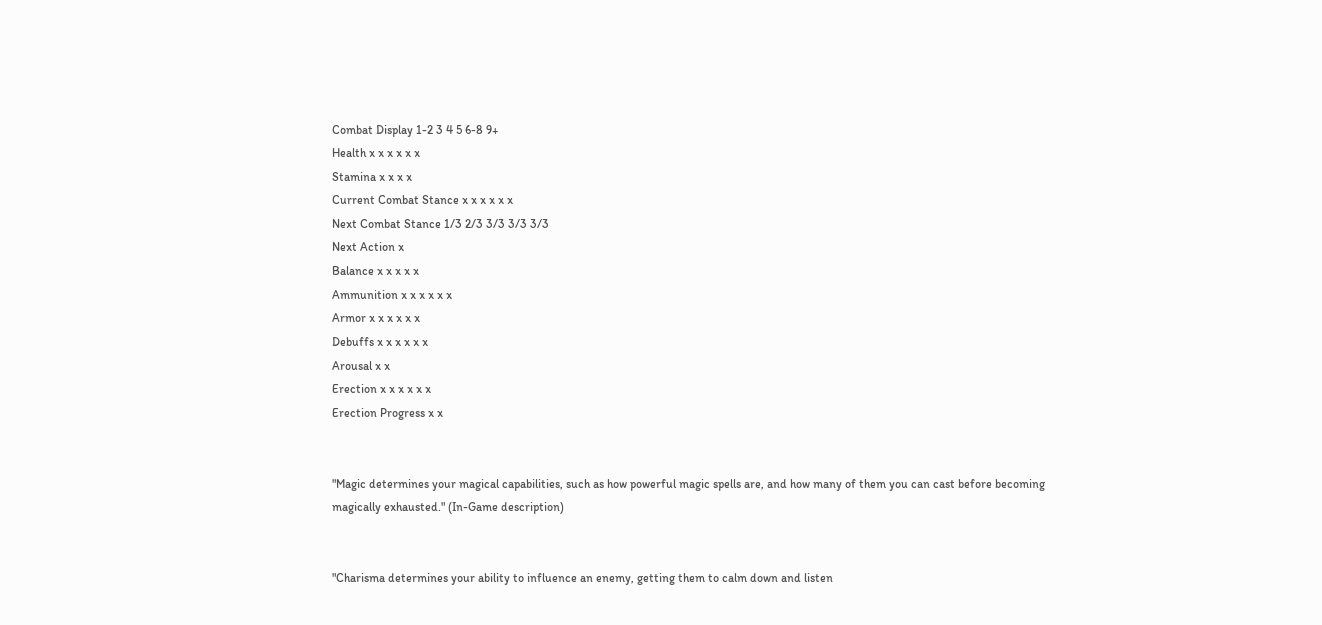Combat Display 1-2 3 4 5 6-8 9+
Health x x x x x x
Stamina x x x x
Current Combat Stance x x x x x x
Next Combat Stance 1/3 2/3 3/3 3/3 3/3
Next Action x
Balance x x x x x
Ammunition x x x x x x
Armor x x x x x x
Debuffs x x x x x x
Arousal x x
Erection x x x x x x
Erection Progress x x


"Magic determines your magical capabilities, such as how powerful magic spells are, and how many of them you can cast before becoming magically exhausted." (In-Game description)


"Charisma determines your ability to influence an enemy, getting them to calm down and listen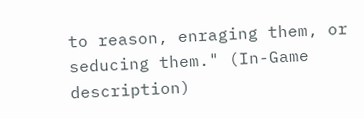to reason, enraging them, or seducing them." (In-Game description)